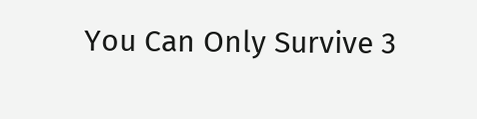You Can Only Survive 3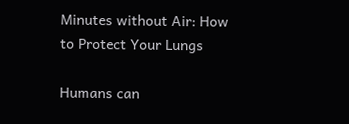Minutes without Air: How to Protect Your Lungs

Humans can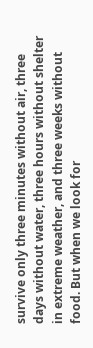survive only three minutes without air, three days without water, three hours without shelter in extreme weather, and three weeks without food. But when we look for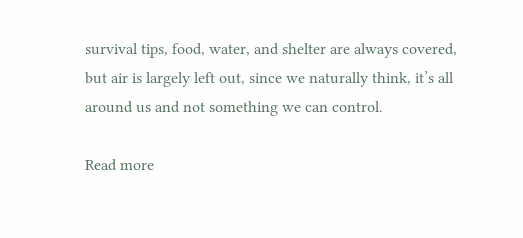survival tips, food, water, and shelter are always covered, but air is largely left out, since we naturally think, it’s all around us and not something we can control.

Read more